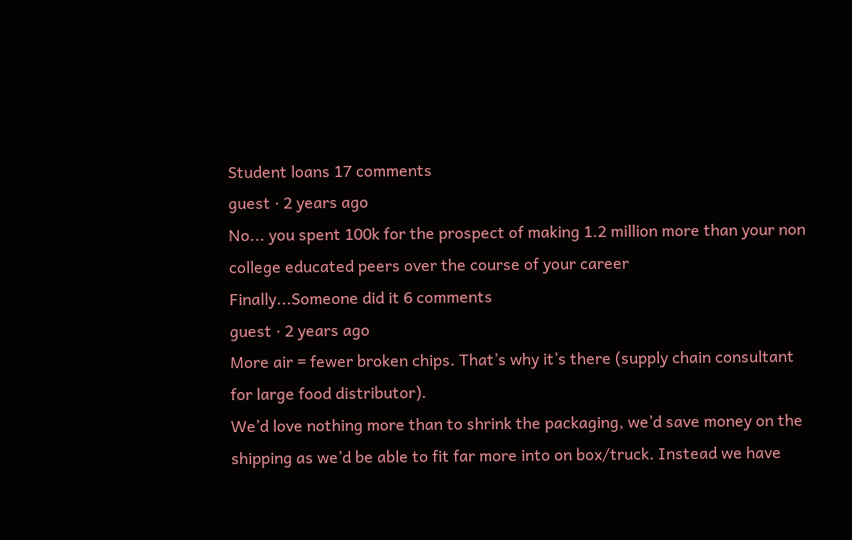Student loans 17 comments
guest · 2 years ago
No... you spent 100k for the prospect of making 1.2 million more than your non college educated peers over the course of your career
Finally...Someone did it 6 comments
guest · 2 years ago
More air = fewer broken chips. That’s why it’s there (supply chain consultant for large food distributor).
We’d love nothing more than to shrink the packaging, we’d save money on the shipping as we’d be able to fit far more into on box/truck. Instead we have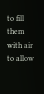to fill them with air to allow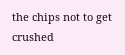the chips not to get crushed